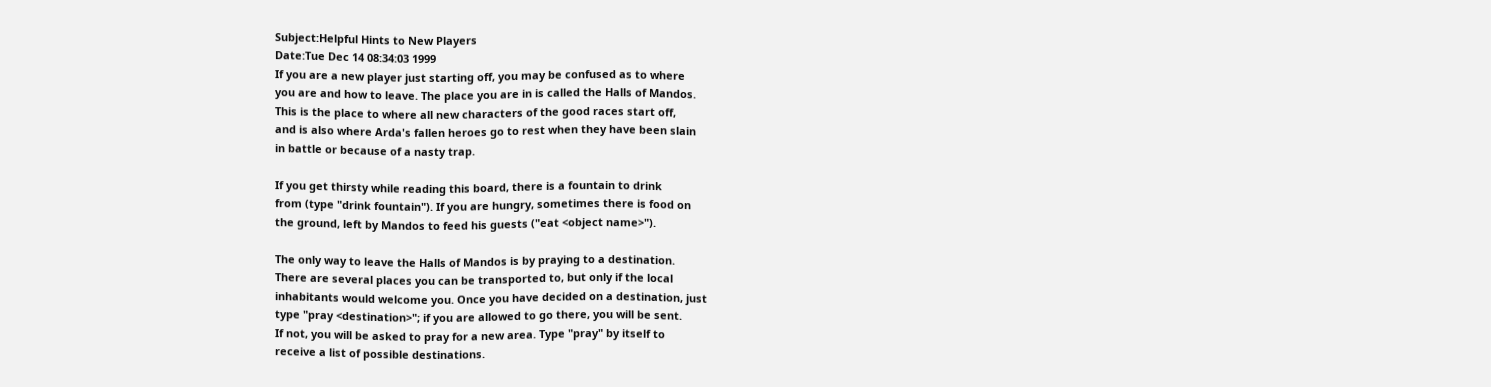Subject:Helpful Hints to New Players
Date:Tue Dec 14 08:34:03 1999
If you are a new player just starting off, you may be confused as to where
you are and how to leave. The place you are in is called the Halls of Mandos.
This is the place to where all new characters of the good races start off,
and is also where Arda's fallen heroes go to rest when they have been slain
in battle or because of a nasty trap.

If you get thirsty while reading this board, there is a fountain to drink
from (type "drink fountain"). If you are hungry, sometimes there is food on
the ground, left by Mandos to feed his guests ("eat <object name>").

The only way to leave the Halls of Mandos is by praying to a destination.
There are several places you can be transported to, but only if the local
inhabitants would welcome you. Once you have decided on a destination, just
type "pray <destination>"; if you are allowed to go there, you will be sent.
If not, you will be asked to pray for a new area. Type "pray" by itself to
receive a list of possible destinations.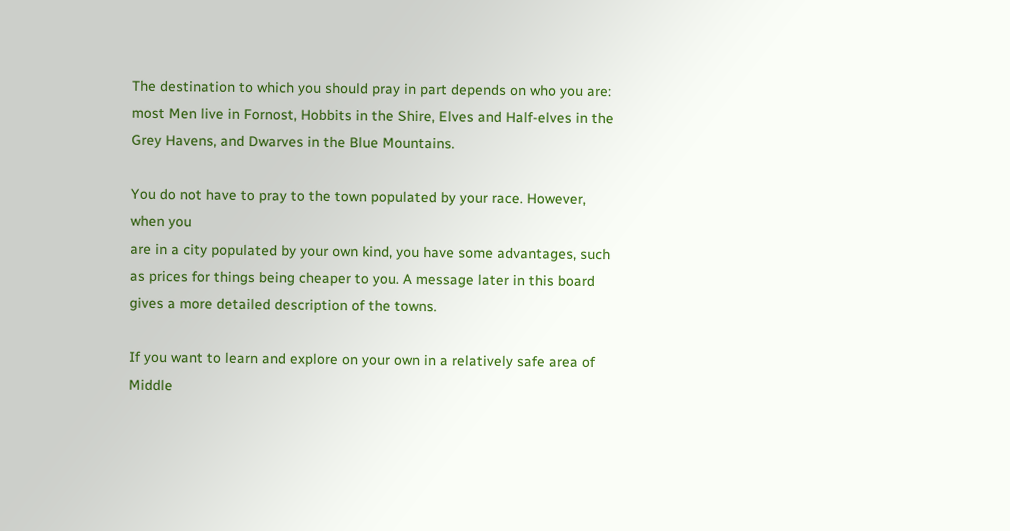The destination to which you should pray in part depends on who you are:
most Men live in Fornost, Hobbits in the Shire, Elves and Half-elves in the
Grey Havens, and Dwarves in the Blue Mountains.

You do not have to pray to the town populated by your race. However, when you
are in a city populated by your own kind, you have some advantages, such
as prices for things being cheaper to you. A message later in this board
gives a more detailed description of the towns.

If you want to learn and explore on your own in a relatively safe area of
Middle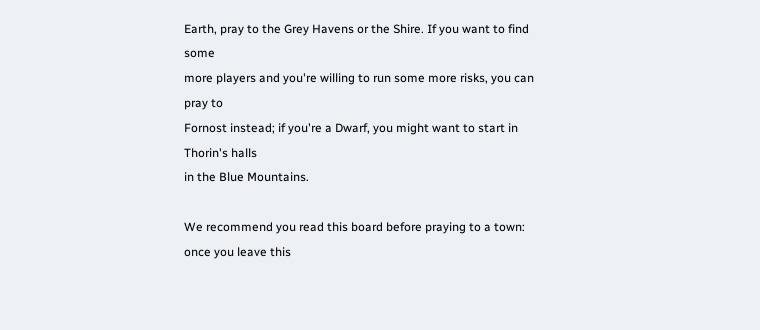Earth, pray to the Grey Havens or the Shire. If you want to find some
more players and you're willing to run some more risks, you can pray to
Fornost instead; if you're a Dwarf, you might want to start in Thorin's halls
in the Blue Mountains.

We recommend you read this board before praying to a town: once you leave this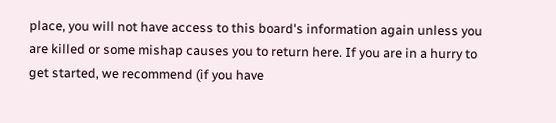place, you will not have access to this board's information again unless you
are killed or some mishap causes you to return here. If you are in a hurry to
get started, we recommend (if you have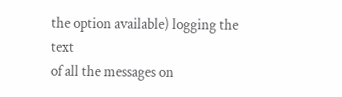the option available) logging the text
of all the messages on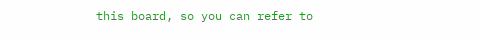this board, so you can refer to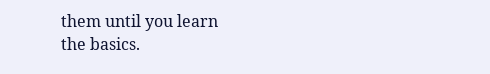them until you learn
the basics.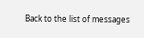Back to the list of messages